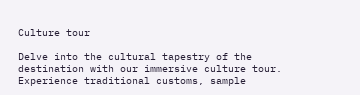Culture tour

Delve into the cultural tapestry of the destination with our immersive culture tour. Experience traditional customs, sample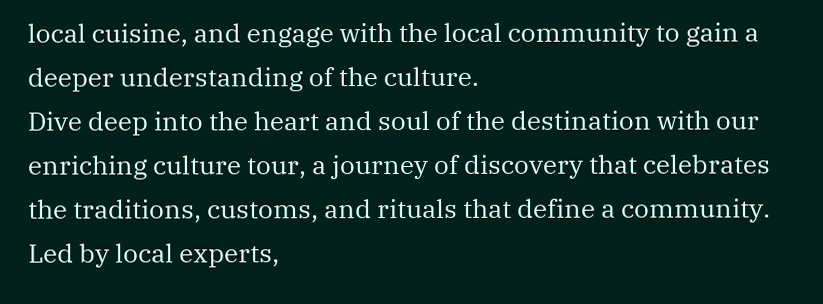local cuisine, and engage with the local community to gain a deeper understanding of the culture.
Dive deep into the heart and soul of the destination with our enriching culture tour, a journey of discovery that celebrates the traditions, customs, and rituals that define a community. Led by local experts,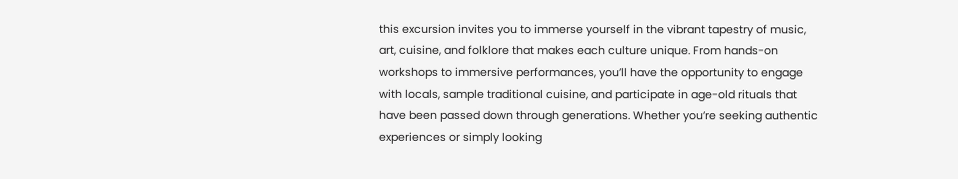this excursion invites you to immerse yourself in the vibrant tapestry of music, art, cuisine, and folklore that makes each culture unique. From hands-on workshops to immersive performances, you’ll have the opportunity to engage with locals, sample traditional cuisine, and participate in age-old rituals that have been passed down through generations. Whether you’re seeking authentic experiences or simply looking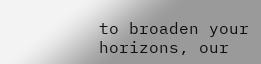to broaden your horizons, our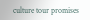culture tour promises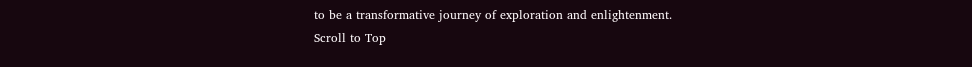to be a transformative journey of exploration and enlightenment.
Scroll to Top